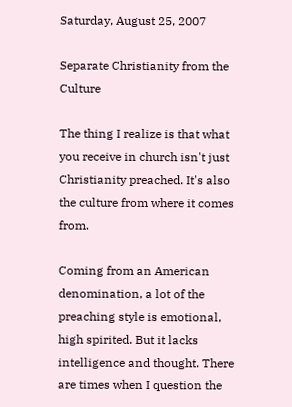Saturday, August 25, 2007

Separate Christianity from the Culture

The thing I realize is that what you receive in church isn't just Christianity preached. It's also the culture from where it comes from.

Coming from an American denomination, a lot of the preaching style is emotional, high spirited. But it lacks intelligence and thought. There are times when I question the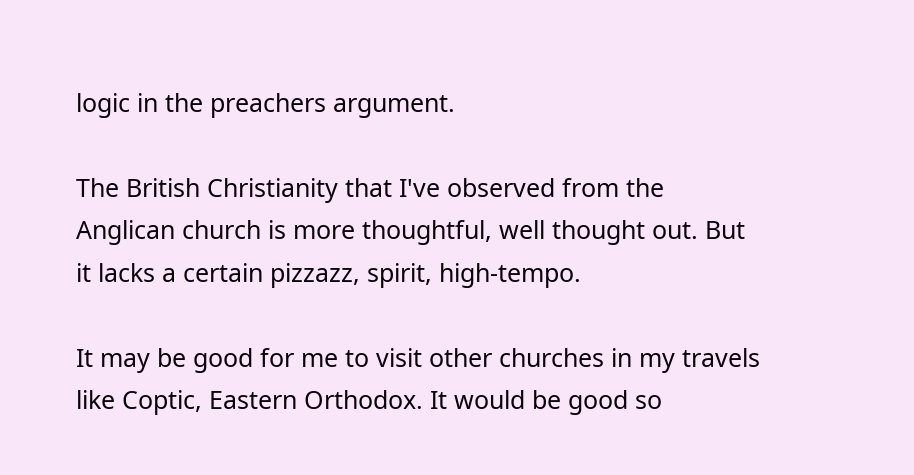logic in the preachers argument.

The British Christianity that I've observed from the Anglican church is more thoughtful, well thought out. But it lacks a certain pizzazz, spirit, high-tempo.

It may be good for me to visit other churches in my travels like Coptic, Eastern Orthodox. It would be good so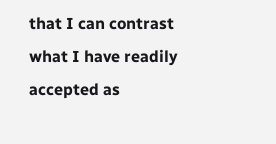that I can contrast what I have readily accepted as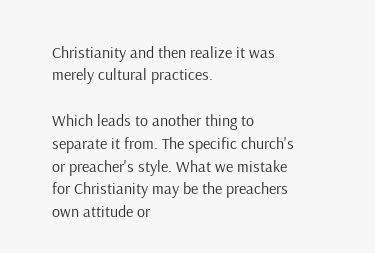Christianity and then realize it was merely cultural practices.

Which leads to another thing to separate it from. The specific church's or preacher's style. What we mistake for Christianity may be the preachers own attitude or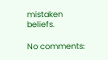mistaken beliefs.

No comments: